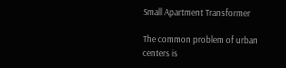Small Apartment Transformer

The common problem of urban centers is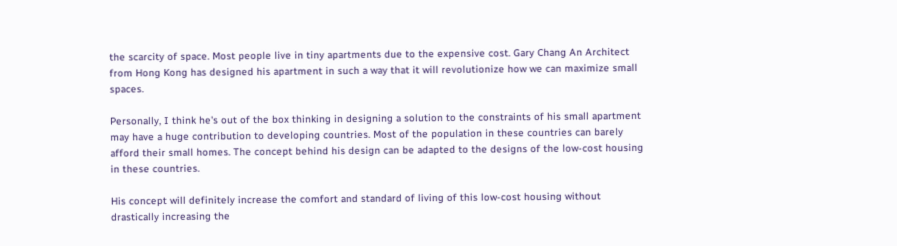the scarcity of space. Most people live in tiny apartments due to the expensive cost. Gary Chang An Architect from Hong Kong has designed his apartment in such a way that it will revolutionize how we can maximize small spaces.

Personally, I think he's out of the box thinking in designing a solution to the constraints of his small apartment may have a huge contribution to developing countries. Most of the population in these countries can barely afford their small homes. The concept behind his design can be adapted to the designs of the low-cost housing in these countries.

His concept will definitely increase the comfort and standard of living of this low-cost housing without drastically increasing the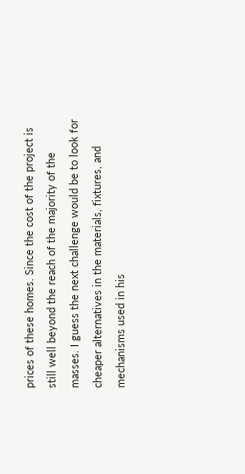prices of these homes. Since the cost of the project is still well beyond the reach of the majority of the masses. I guess the next challenge would be to look for cheaper alternatives in the materials, fixtures, and mechanisms used in his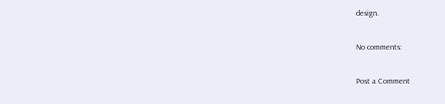design.

No comments:

Post a Comment